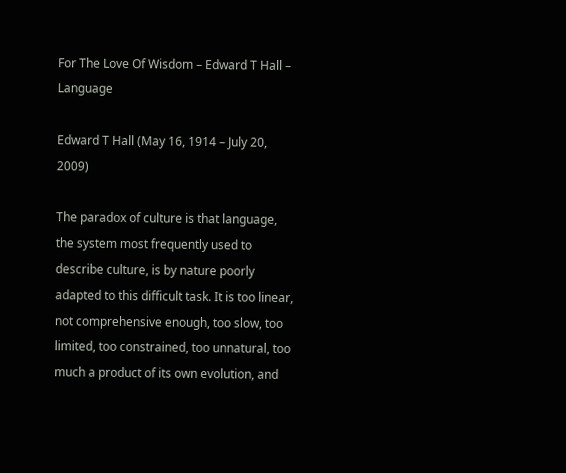For The Love Of Wisdom – Edward T Hall – Language

Edward T Hall (May 16, 1914 – July 20, 2009)

The paradox of culture is that language, the system most frequently used to describe culture, is by nature poorly adapted to this difficult task. It is too linear, not comprehensive enough, too slow, too limited, too constrained, too unnatural, too much a product of its own evolution, and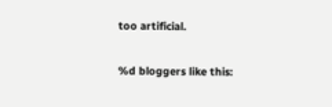too artificial.

%d bloggers like this: